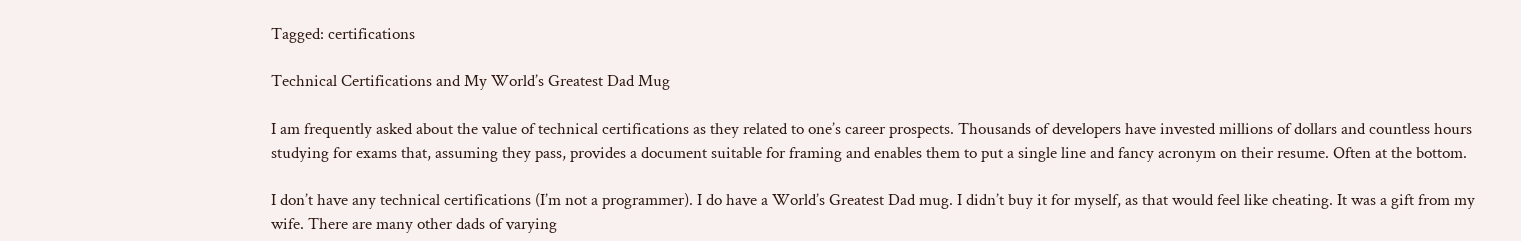Tagged: certifications

Technical Certifications and My World’s Greatest Dad Mug

I am frequently asked about the value of technical certifications as they related to one’s career prospects. Thousands of developers have invested millions of dollars and countless hours studying for exams that, assuming they pass, provides a document suitable for framing and enables them to put a single line and fancy acronym on their resume. Often at the bottom.

I don’t have any technical certifications (I’m not a programmer). I do have a World’s Greatest Dad mug. I didn’t buy it for myself, as that would feel like cheating. It was a gift from my wife. There are many other dads of varying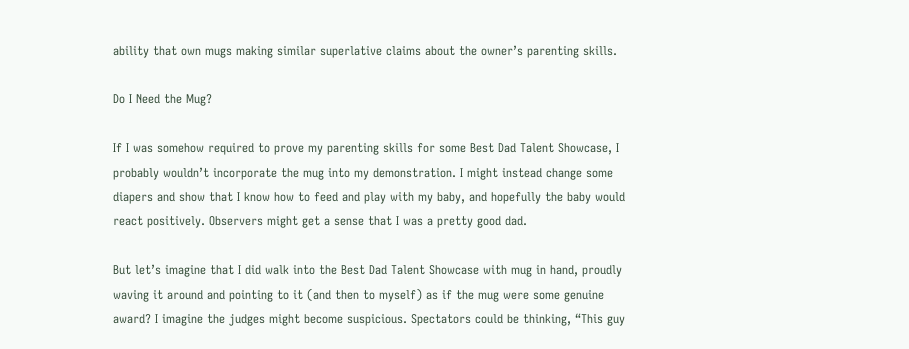ability that own mugs making similar superlative claims about the owner’s parenting skills.

Do I Need the Mug?

If I was somehow required to prove my parenting skills for some Best Dad Talent Showcase, I probably wouldn’t incorporate the mug into my demonstration. I might instead change some diapers and show that I know how to feed and play with my baby, and hopefully the baby would react positively. Observers might get a sense that I was a pretty good dad.

But let’s imagine that I did walk into the Best Dad Talent Showcase with mug in hand, proudly waving it around and pointing to it (and then to myself) as if the mug were some genuine award? I imagine the judges might become suspicious. Spectators could be thinking, “This guy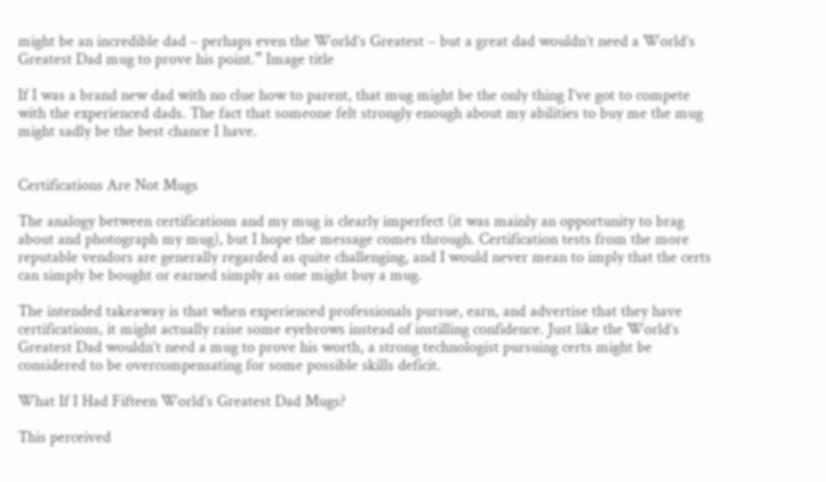might be an incredible dad – perhaps even the World’s Greatest – but a great dad wouldn’t need a World’s Greatest Dad mug to prove his point.” Image title

If I was a brand new dad with no clue how to parent, that mug might be the only thing I’ve got to compete with the experienced dads. The fact that someone felt strongly enough about my abilities to buy me the mug might sadly be the best chance I have.


Certifications Are Not Mugs

The analogy between certifications and my mug is clearly imperfect (it was mainly an opportunity to brag about and photograph my mug), but I hope the message comes through. Certification tests from the more reputable vendors are generally regarded as quite challenging, and I would never mean to imply that the certs can simply be bought or earned simply as one might buy a mug.

The intended takeaway is that when experienced professionals pursue, earn, and advertise that they have certifications, it might actually raise some eyebrows instead of instilling confidence. Just like the World’s Greatest Dad wouldn’t need a mug to prove his worth, a strong technologist pursuing certs might be considered to be overcompensating for some possible skills deficit.

What If I Had Fifteen World’s Greatest Dad Mugs?

This perceived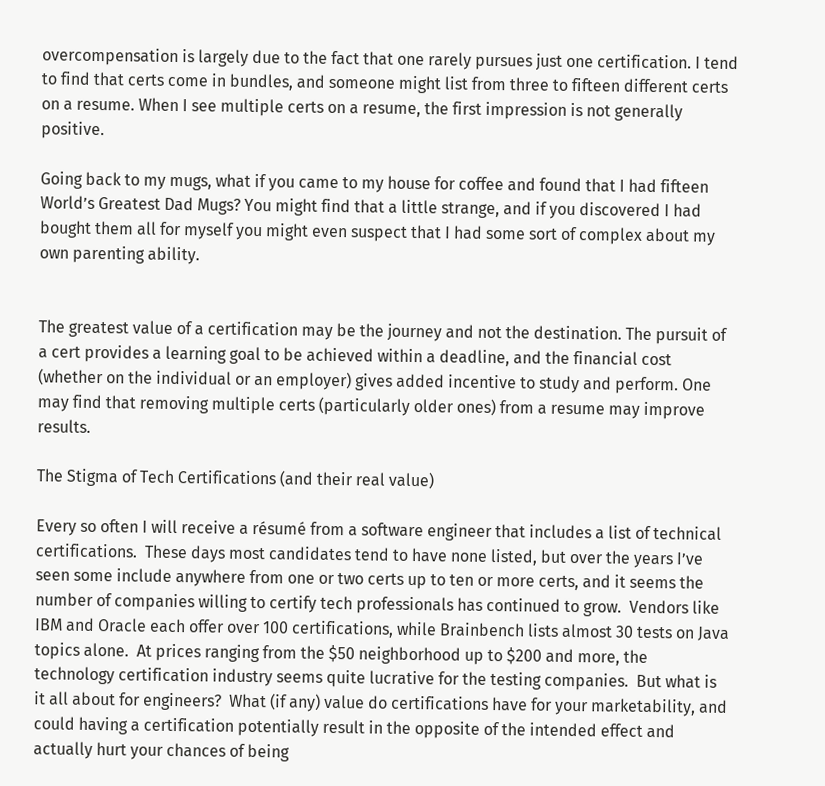overcompensation is largely due to the fact that one rarely pursues just one certification. I tend to find that certs come in bundles, and someone might list from three to fifteen different certs on a resume. When I see multiple certs on a resume, the first impression is not generally positive.

Going back to my mugs, what if you came to my house for coffee and found that I had fifteen World’s Greatest Dad Mugs? You might find that a little strange, and if you discovered I had bought them all for myself you might even suspect that I had some sort of complex about my own parenting ability.


The greatest value of a certification may be the journey and not the destination. The pursuit of a cert provides a learning goal to be achieved within a deadline, and the financial cost (whether on the individual or an employer) gives added incentive to study and perform. One may find that removing multiple certs (particularly older ones) from a resume may improve results.

The Stigma of Tech Certifications (and their real value)

Every so often I will receive a résumé from a software engineer that includes a list of technical certifications.  These days most candidates tend to have none listed, but over the years I’ve seen some include anywhere from one or two certs up to ten or more certs, and it seems the number of companies willing to certify tech professionals has continued to grow.  Vendors like IBM and Oracle each offer over 100 certifications, while Brainbench lists almost 30 tests on Java topics alone.  At prices ranging from the $50 neighborhood up to $200 and more, the technology certification industry seems quite lucrative for the testing companies.  But what is it all about for engineers?  What (if any) value do certifications have for your marketability, and could having a certification potentially result in the opposite of the intended effect and actually hurt your chances of being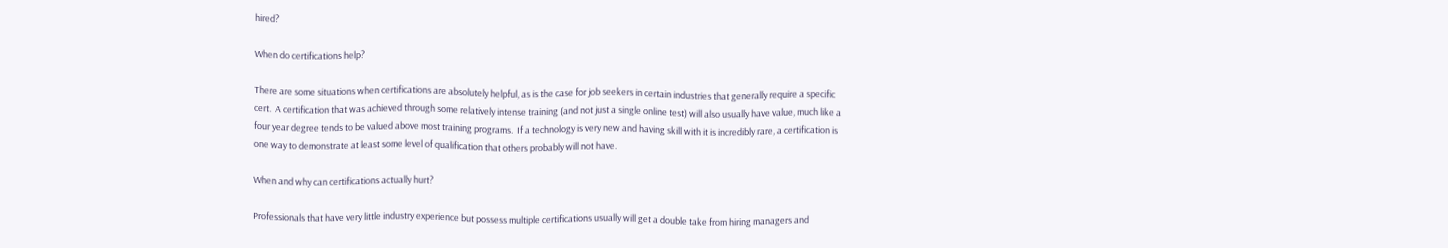hired?

When do certifications help?

There are some situations when certifications are absolutely helpful, as is the case for job seekers in certain industries that generally require a specific cert.  A certification that was achieved through some relatively intense training (and not just a single online test) will also usually have value, much like a four year degree tends to be valued above most training programs.  If a technology is very new and having skill with it is incredibly rare, a certification is one way to demonstrate at least some level of qualification that others probably will not have.

When and why can certifications actually hurt?

Professionals that have very little industry experience but possess multiple certifications usually will get a double take from hiring managers and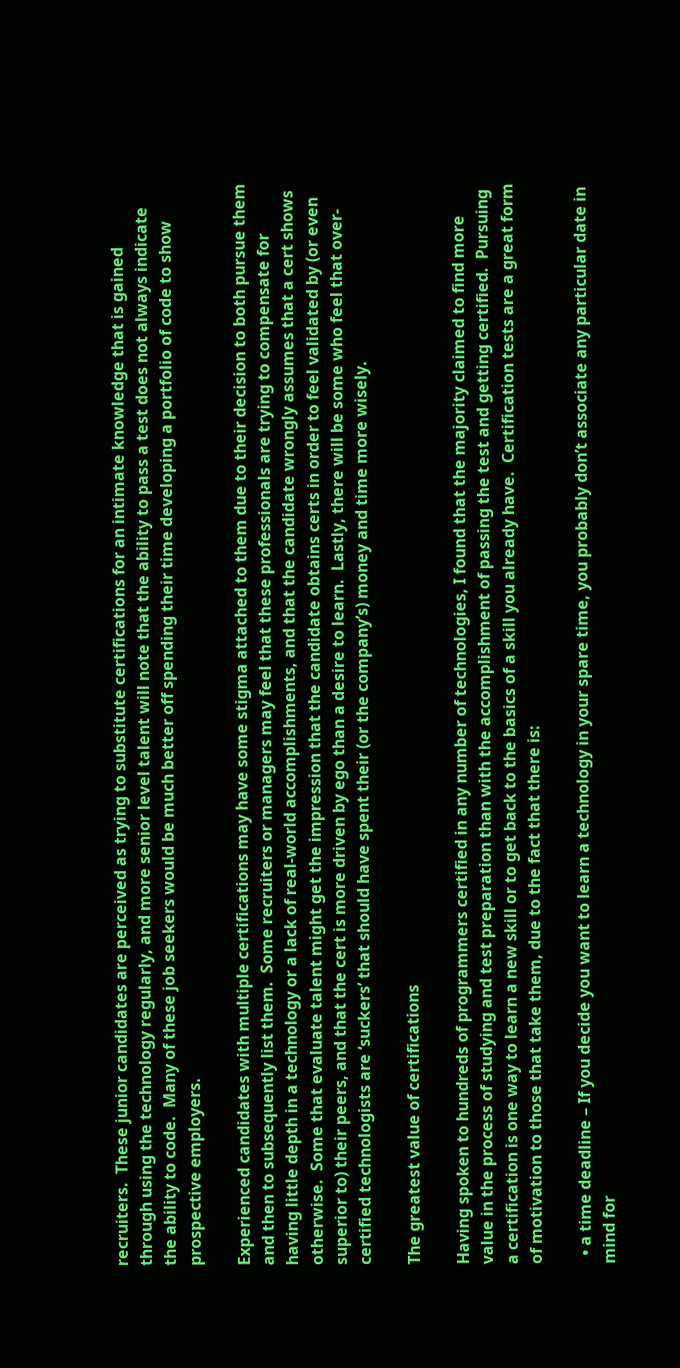recruiters.  These junior candidates are perceived as trying to substitute certifications for an intimate knowledge that is gained through using the technology regularly, and more senior level talent will note that the ability to pass a test does not always indicate the ability to code.  Many of these job seekers would be much better off spending their time developing a portfolio of code to show prospective employers.

Experienced candidates with multiple certifications may have some stigma attached to them due to their decision to both pursue them and then to subsequently list them.  Some recruiters or managers may feel that these professionals are trying to compensate for having little depth in a technology or a lack of real-world accomplishments, and that the candidate wrongly assumes that a cert shows otherwise.  Some that evaluate talent might get the impression that the candidate obtains certs in order to feel validated by (or even superior to) their peers, and that the cert is more driven by ego than a desire to learn.  Lastly, there will be some who feel that over-certified technologists are ‘suckers’ that should have spent their (or the company’s) money and time more wisely.

The greatest value of certifications

Having spoken to hundreds of programmers certified in any number of technologies, I found that the majority claimed to find more value in the process of studying and test preparation than with the accomplishment of passing the test and getting certified.  Pursuing a certification is one way to learn a new skill or to get back to the basics of a skill you already have.  Certification tests are a great form of motivation to those that take them, due to the fact that there is:

  • a time deadline – If you decide you want to learn a technology in your spare time, you probably don’t associate any particular date in mind for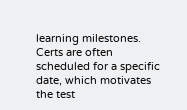learning milestones.  Certs are often scheduled for a specific date, which motivates the test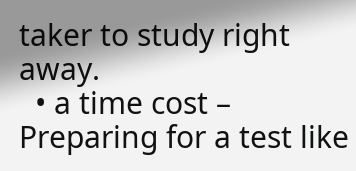taker to study right away.
  • a time cost – Preparing for a test like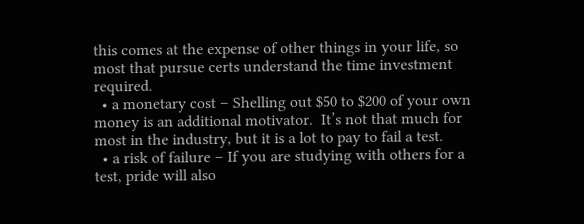this comes at the expense of other things in your life, so most that pursue certs understand the time investment required.
  • a monetary cost – Shelling out $50 to $200 of your own money is an additional motivator.  It’s not that much for most in the industry, but it is a lot to pay to fail a test.
  • a risk of failure – If you are studying with others for a test, pride will also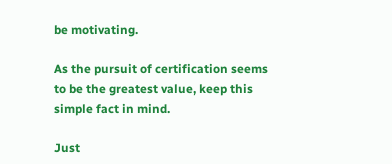be motivating.

As the pursuit of certification seems to be the greatest value, keep this simple fact in mind.

Just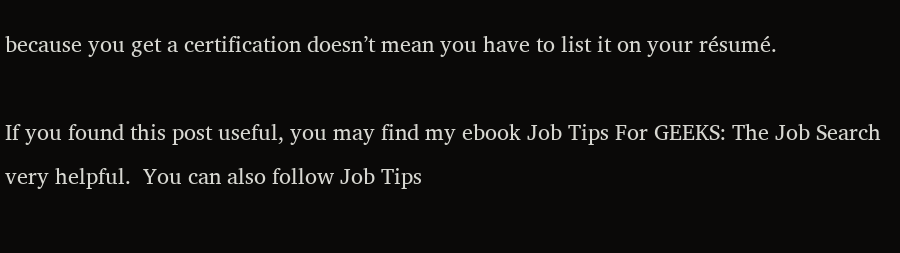because you get a certification doesn’t mean you have to list it on your résumé.

If you found this post useful, you may find my ebook Job Tips For GEEKS: The Job Search very helpful.  You can also follow Job Tips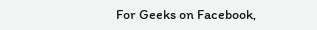For Geeks on Facebook,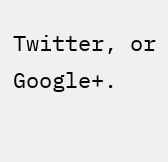Twitter, or Google+.